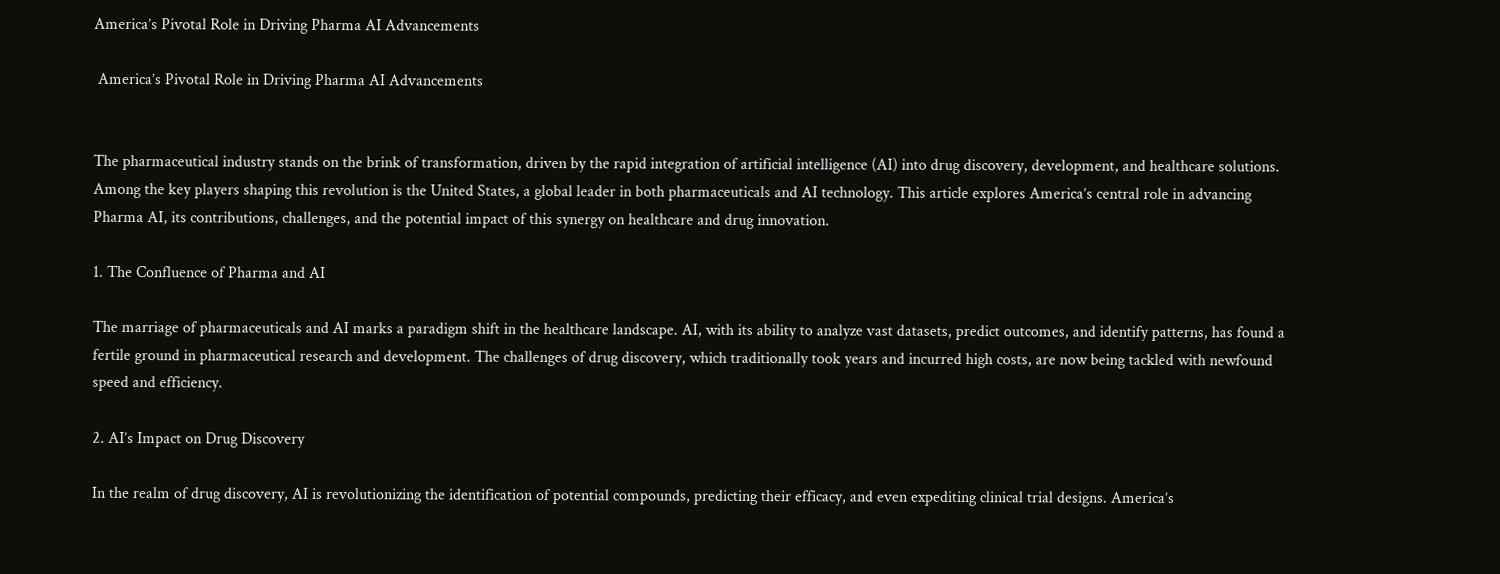America’s Pivotal Role in Driving Pharma AI Advancements

 America’s Pivotal Role in Driving Pharma AI Advancements


The pharmaceutical industry stands on the brink of transformation, driven by the rapid integration of artificial intelligence (AI) into drug discovery, development, and healthcare solutions. Among the key players shaping this revolution is the United States, a global leader in both pharmaceuticals and AI technology. This article explores America’s central role in advancing Pharma AI, its contributions, challenges, and the potential impact of this synergy on healthcare and drug innovation.

1. The Confluence of Pharma and AI

The marriage of pharmaceuticals and AI marks a paradigm shift in the healthcare landscape. AI, with its ability to analyze vast datasets, predict outcomes, and identify patterns, has found a fertile ground in pharmaceutical research and development. The challenges of drug discovery, which traditionally took years and incurred high costs, are now being tackled with newfound speed and efficiency.

2. AI’s Impact on Drug Discovery

In the realm of drug discovery, AI is revolutionizing the identification of potential compounds, predicting their efficacy, and even expediting clinical trial designs. America’s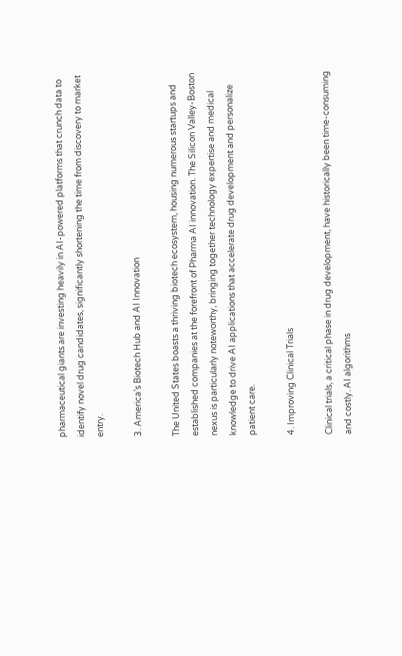pharmaceutical giants are investing heavily in AI-powered platforms that crunch data to identify novel drug candidates, significantly shortening the time from discovery to market entry.

3. America’s Biotech Hub and AI Innovation

The United States boasts a thriving biotech ecosystem, housing numerous startups and established companies at the forefront of Pharma AI innovation. The Silicon Valley-Boston nexus is particularly noteworthy, bringing together technology expertise and medical knowledge to drive AI applications that accelerate drug development and personalize patient care.

4. Improving Clinical Trials

Clinical trials, a critical phase in drug development, have historically been time-consuming and costly. AI algorithms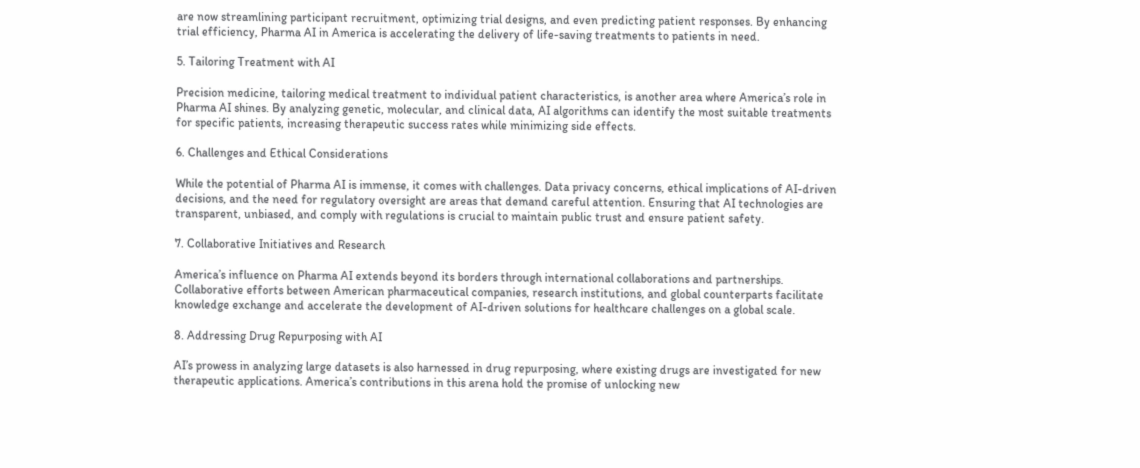are now streamlining participant recruitment, optimizing trial designs, and even predicting patient responses. By enhancing trial efficiency, Pharma AI in America is accelerating the delivery of life-saving treatments to patients in need.

5. Tailoring Treatment with AI

Precision medicine, tailoring medical treatment to individual patient characteristics, is another area where America’s role in Pharma AI shines. By analyzing genetic, molecular, and clinical data, AI algorithms can identify the most suitable treatments for specific patients, increasing therapeutic success rates while minimizing side effects.

6. Challenges and Ethical Considerations

While the potential of Pharma AI is immense, it comes with challenges. Data privacy concerns, ethical implications of AI-driven decisions, and the need for regulatory oversight are areas that demand careful attention. Ensuring that AI technologies are transparent, unbiased, and comply with regulations is crucial to maintain public trust and ensure patient safety.

7. Collaborative Initiatives and Research

America’s influence on Pharma AI extends beyond its borders through international collaborations and partnerships. Collaborative efforts between American pharmaceutical companies, research institutions, and global counterparts facilitate knowledge exchange and accelerate the development of AI-driven solutions for healthcare challenges on a global scale.

8. Addressing Drug Repurposing with AI

AI’s prowess in analyzing large datasets is also harnessed in drug repurposing, where existing drugs are investigated for new therapeutic applications. America’s contributions in this arena hold the promise of unlocking new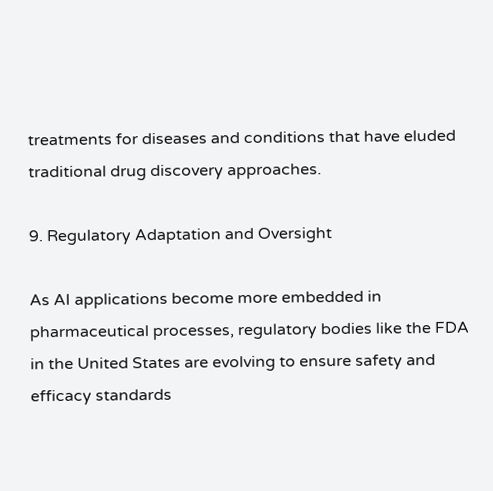treatments for diseases and conditions that have eluded traditional drug discovery approaches.

9. Regulatory Adaptation and Oversight

As AI applications become more embedded in pharmaceutical processes, regulatory bodies like the FDA in the United States are evolving to ensure safety and efficacy standards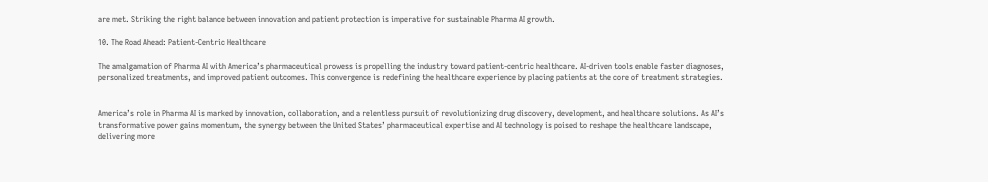are met. Striking the right balance between innovation and patient protection is imperative for sustainable Pharma AI growth.

10. The Road Ahead: Patient-Centric Healthcare

The amalgamation of Pharma AI with America’s pharmaceutical prowess is propelling the industry toward patient-centric healthcare. AI-driven tools enable faster diagnoses, personalized treatments, and improved patient outcomes. This convergence is redefining the healthcare experience by placing patients at the core of treatment strategies.


America’s role in Pharma AI is marked by innovation, collaboration, and a relentless pursuit of revolutionizing drug discovery, development, and healthcare solutions. As AI’s transformative power gains momentum, the synergy between the United States’ pharmaceutical expertise and AI technology is poised to reshape the healthcare landscape, delivering more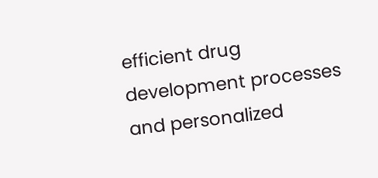efficient drug development processes and personalized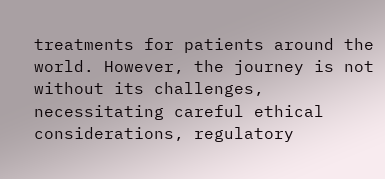treatments for patients around the world. However, the journey is not without its challenges, necessitating careful ethical considerations, regulatory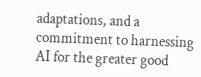adaptations, and a commitment to harnessing AI for the greater good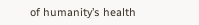of humanity’s health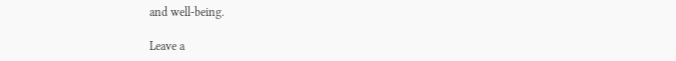and well-being.

Leave a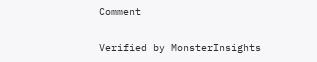Comment

Verified by MonsterInsights